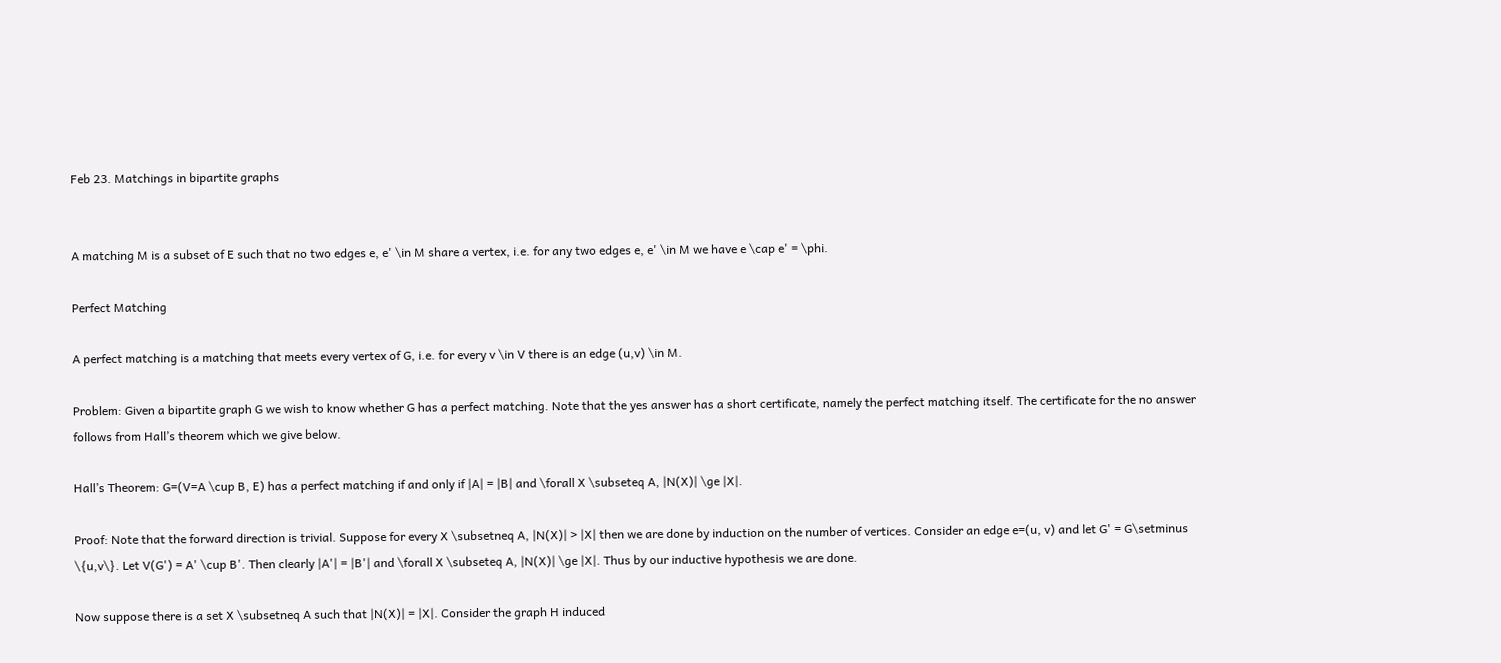Feb 23. Matchings in bipartite graphs


A matching M is a subset of E such that no two edges e, e' \in M share a vertex, i.e. for any two edges e, e' \in M we have e \cap e' = \phi.

Perfect Matching

A perfect matching is a matching that meets every vertex of G, i.e. for every v \in V there is an edge (u,v) \in M.

Problem: Given a bipartite graph G we wish to know whether G has a perfect matching. Note that the yes answer has a short certificate, namely the perfect matching itself. The certificate for the no answer follows from Hall’s theorem which we give below.

Hall’s Theorem: G=(V=A \cup B, E) has a perfect matching if and only if |A| = |B| and \forall X \subseteq A, |N(X)| \ge |X|.

Proof: Note that the forward direction is trivial. Suppose for every X \subsetneq A, |N(X)| > |X| then we are done by induction on the number of vertices. Consider an edge e=(u, v) and let G' = G\setminus \{u,v\}. Let V(G') = A' \cup B'. Then clearly |A'| = |B'| and \forall X \subseteq A, |N(X)| \ge |X|. Thus by our inductive hypothesis we are done.

Now suppose there is a set X \subsetneq A such that |N(X)| = |X|. Consider the graph H induced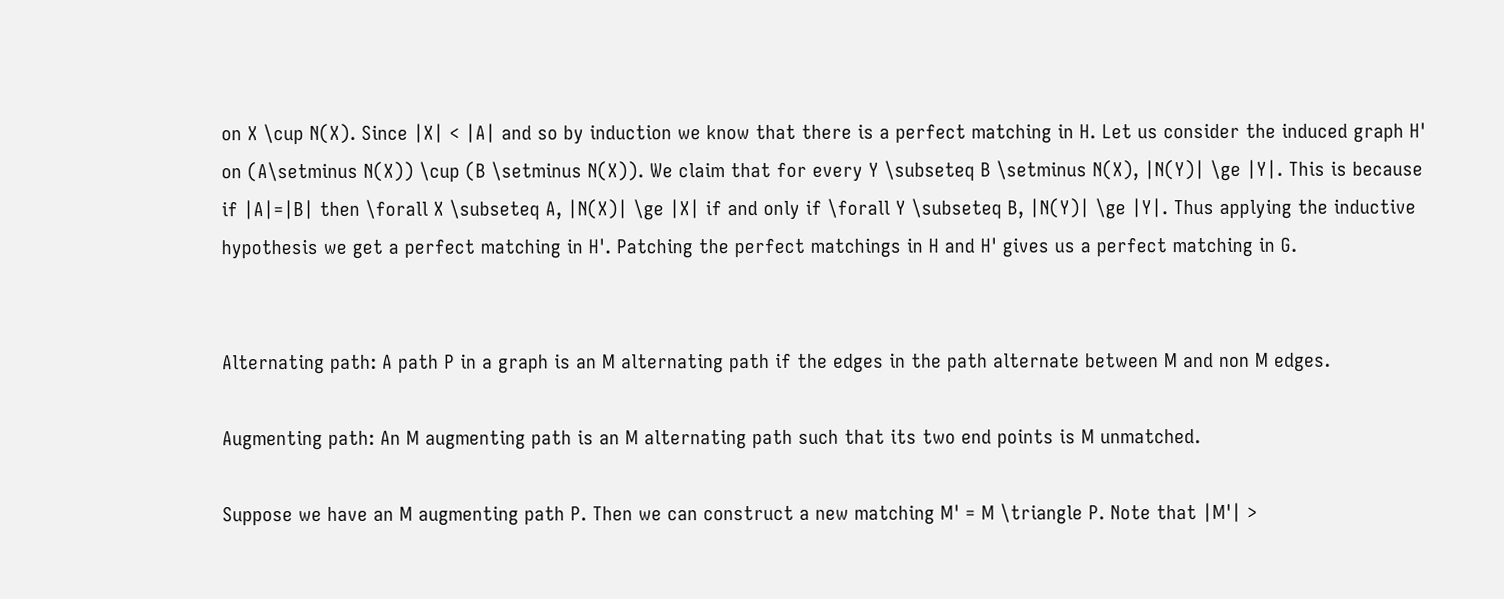on X \cup N(X). Since |X| < |A| and so by induction we know that there is a perfect matching in H. Let us consider the induced graph H' on (A\setminus N(X)) \cup (B \setminus N(X)). We claim that for every Y \subseteq B \setminus N(X), |N(Y)| \ge |Y|. This is because if |A|=|B| then \forall X \subseteq A, |N(X)| \ge |X| if and only if \forall Y \subseteq B, |N(Y)| \ge |Y|. Thus applying the inductive hypothesis we get a perfect matching in H'. Patching the perfect matchings in H and H' gives us a perfect matching in G.


Alternating path: A path P in a graph is an M alternating path if the edges in the path alternate between M and non M edges.

Augmenting path: An M augmenting path is an M alternating path such that its two end points is M unmatched.

Suppose we have an M augmenting path P. Then we can construct a new matching M' = M \triangle P. Note that |M'| >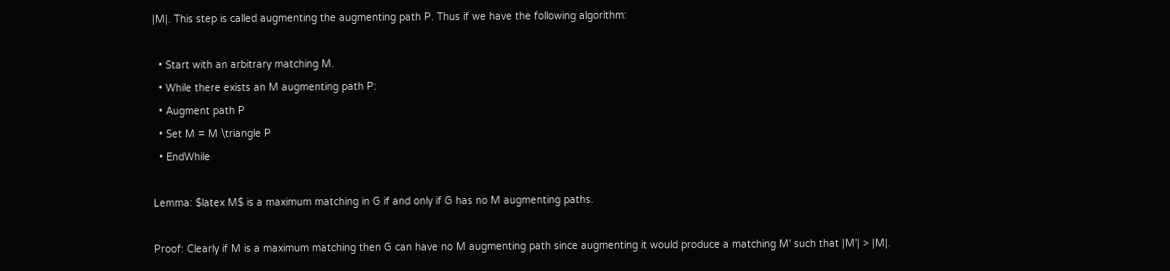|M|. This step is called augmenting the augmenting path P. Thus if we have the following algorithm:

  • Start with an arbitrary matching M.
  • While there exists an M augmenting path P:
  • Augment path P
  • Set M = M \triangle P
  • EndWhile

Lemma: $latex M$ is a maximum matching in G if and only if G has no M augmenting paths.

Proof: Clearly if M is a maximum matching then G can have no M augmenting path since augmenting it would produce a matching M' such that |M'| > |M|.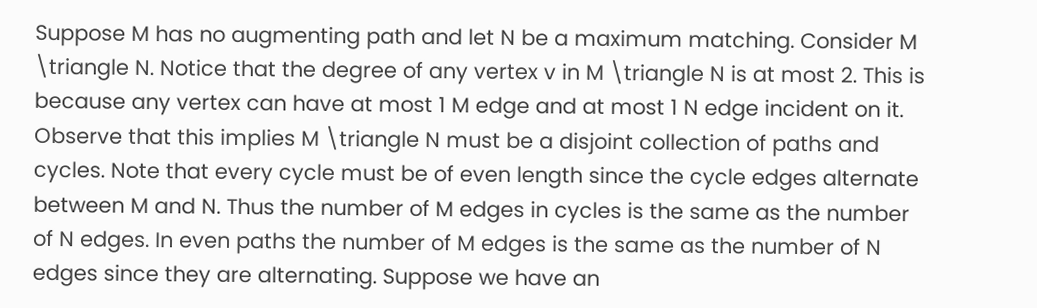Suppose M has no augmenting path and let N be a maximum matching. Consider M \triangle N. Notice that the degree of any vertex v in M \triangle N is at most 2. This is because any vertex can have at most 1 M edge and at most 1 N edge incident on it. Observe that this implies M \triangle N must be a disjoint collection of paths and cycles. Note that every cycle must be of even length since the cycle edges alternate between M and N. Thus the number of M edges in cycles is the same as the number of N edges. In even paths the number of M edges is the same as the number of N edges since they are alternating. Suppose we have an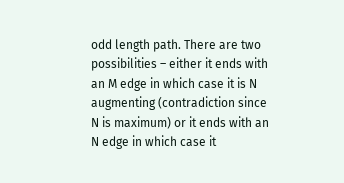odd length path. There are two possibilities – either it ends with an M edge in which case it is N augmenting (contradiction since N is maximum) or it ends with an N edge in which case it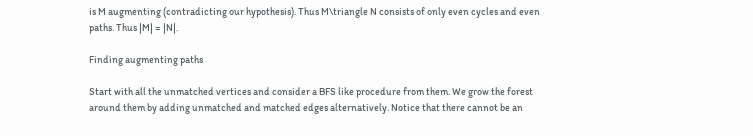is M augmenting (contradicting our hypothesis). Thus M\triangle N consists of only even cycles and even paths. Thus |M| = |N|.

Finding augmenting paths

Start with all the unmatched vertices and consider a BFS like procedure from them. We grow the forest around them by adding unmatched and matched edges alternatively. Notice that there cannot be an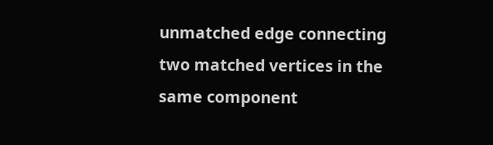unmatched edge connecting two matched vertices in the same component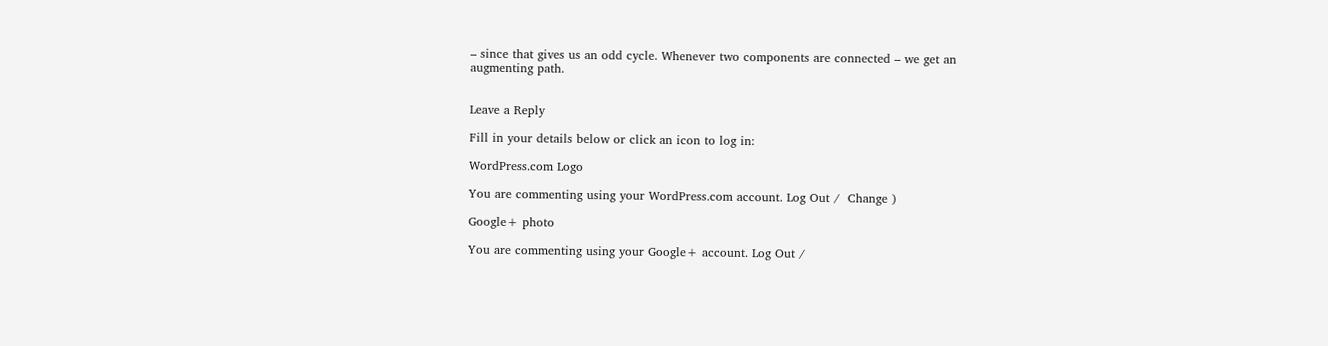– since that gives us an odd cycle. Whenever two components are connected – we get an augmenting path.


Leave a Reply

Fill in your details below or click an icon to log in:

WordPress.com Logo

You are commenting using your WordPress.com account. Log Out /  Change )

Google+ photo

You are commenting using your Google+ account. Log Out /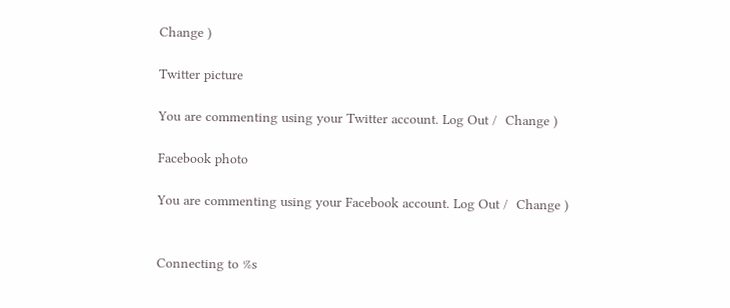Change )

Twitter picture

You are commenting using your Twitter account. Log Out /  Change )

Facebook photo

You are commenting using your Facebook account. Log Out /  Change )


Connecting to %s